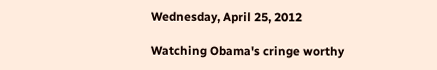Wednesday, April 25, 2012

Watching Obama's cringe worthy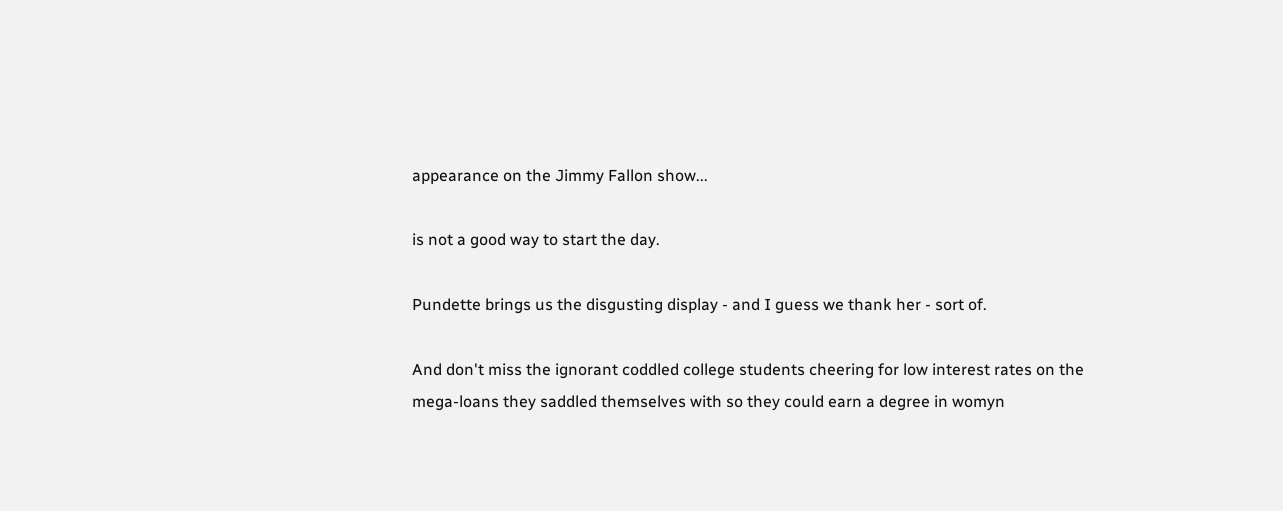appearance on the Jimmy Fallon show...

is not a good way to start the day.

Pundette brings us the disgusting display - and I guess we thank her - sort of.

And don't miss the ignorant coddled college students cheering for low interest rates on the mega-loans they saddled themselves with so they could earn a degree in womyn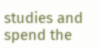studies and spend the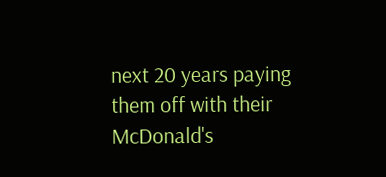next 20 years paying them off with their McDonald's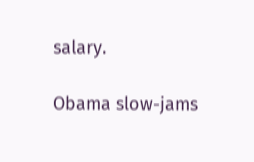salary.

Obama slow-jams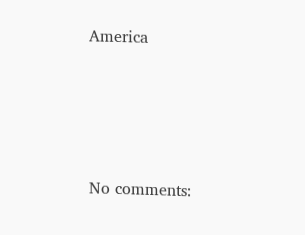America




No comments: